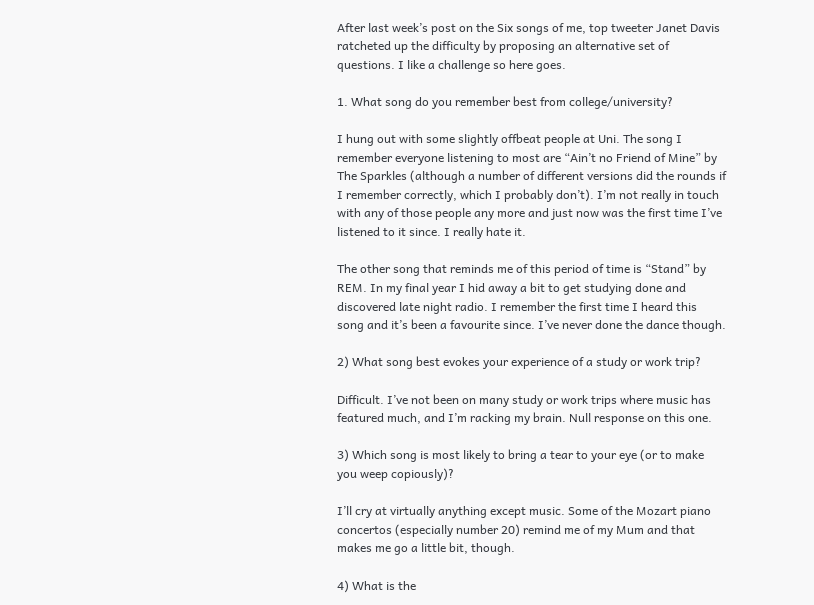After last week’s post on the Six songs of me, top tweeter Janet Davis ratcheted up the difficulty by proposing an alternative set of questions. I like a challenge so here goes.

1. What song do you remember best from college/university?

I hung out with some slightly offbeat people at Uni. The song I remember everyone listening to most are “Ain’t no Friend of Mine” by The Sparkles (although a number of different versions did the rounds if I remember correctly, which I probably don’t). I’m not really in touch with any of those people any more and just now was the first time I’ve listened to it since. I really hate it.

The other song that reminds me of this period of time is “Stand” by REM. In my final year I hid away a bit to get studying done and discovered late night radio. I remember the first time I heard this song and it’s been a favourite since. I’ve never done the dance though.

2) What song best evokes your experience of a study or work trip?

Difficult. I’ve not been on many study or work trips where music has featured much, and I’m racking my brain. Null response on this one.

3) Which song is most likely to bring a tear to your eye (or to make you weep copiously)?

I’ll cry at virtually anything except music. Some of the Mozart piano concertos (especially number 20) remind me of my Mum and that makes me go a little bit, though.

4) What is the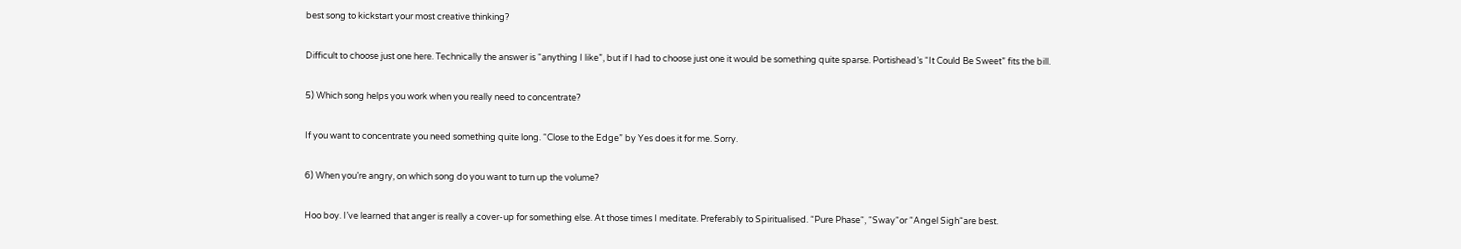best song to kickstart your most creative thinking?

Difficult to choose just one here. Technically the answer is “anything I like”, but if I had to choose just one it would be something quite sparse. Portishead’s “It Could Be Sweet” fits the bill.

5) Which song helps you work when you really need to concentrate?

If you want to concentrate you need something quite long. “Close to the Edge” by Yes does it for me. Sorry.

6) When you’re angry, on which song do you want to turn up the volume?

Hoo boy. I’ve learned that anger is really a cover-up for something else. At those times I meditate. Preferably to Spiritualised. “Pure Phase“, “Sway“or “Angel Sigh“are best.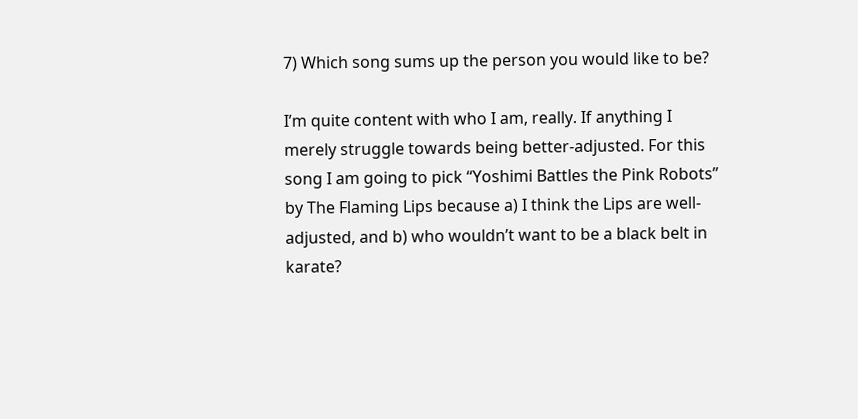7) Which song sums up the person you would like to be?

I’m quite content with who I am, really. If anything I merely struggle towards being better-adjusted. For this song I am going to pick “Yoshimi Battles the Pink Robots” by The Flaming Lips because a) I think the Lips are well-adjusted, and b) who wouldn’t want to be a black belt in karate?